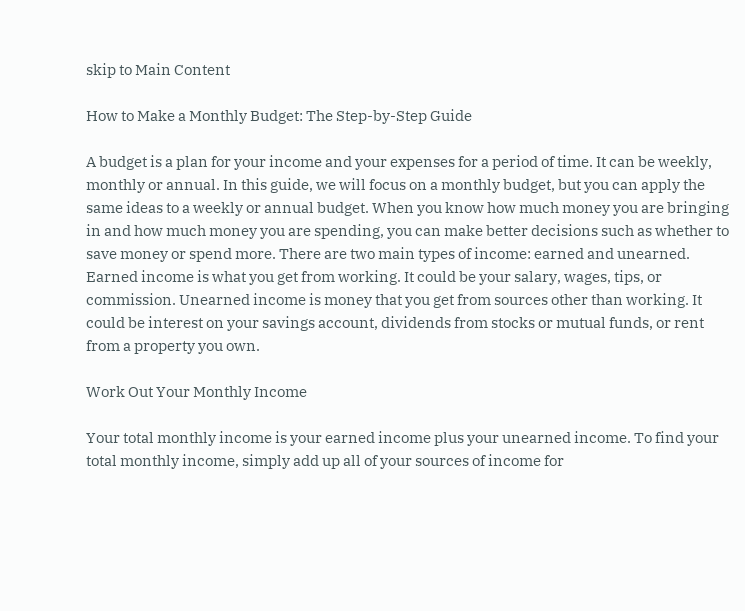skip to Main Content

How to Make a Monthly Budget: The Step-by-Step Guide

A budget is a plan for your income and your expenses for a period of time. It can be weekly, monthly or annual. In this guide, we will focus on a monthly budget, but you can apply the same ideas to a weekly or annual budget. When you know how much money you are bringing in and how much money you are spending, you can make better decisions such as whether to save money or spend more. There are two main types of income: earned and unearned. Earned income is what you get from working. It could be your salary, wages, tips, or commission. Unearned income is money that you get from sources other than working. It could be interest on your savings account, dividends from stocks or mutual funds, or rent from a property you own.

Work Out Your Monthly Income

Your total monthly income is your earned income plus your unearned income. To find your total monthly income, simply add up all of your sources of income for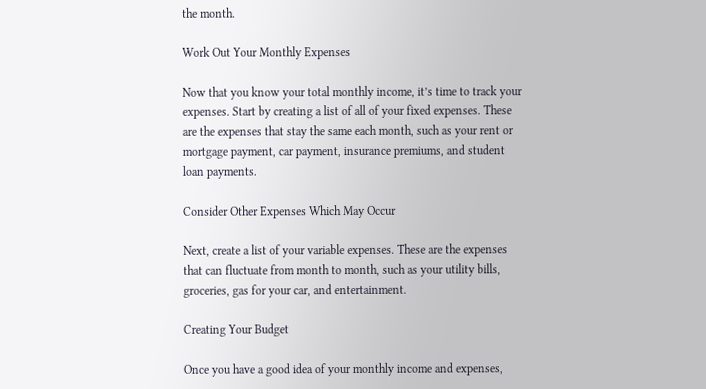the month.

Work Out Your Monthly Expenses

Now that you know your total monthly income, it’s time to track your expenses. Start by creating a list of all of your fixed expenses. These are the expenses that stay the same each month, such as your rent or mortgage payment, car payment, insurance premiums, and student loan payments.

Consider Other Expenses Which May Occur

Next, create a list of your variable expenses. These are the expenses that can fluctuate from month to month, such as your utility bills, groceries, gas for your car, and entertainment.

Creating Your Budget

Once you have a good idea of your monthly income and expenses,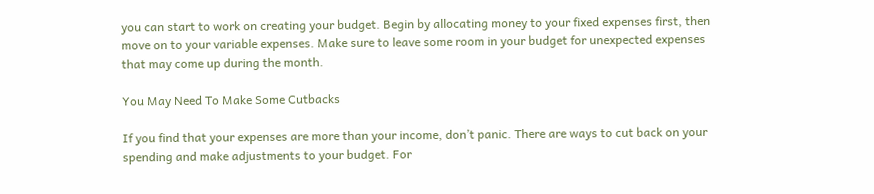you can start to work on creating your budget. Begin by allocating money to your fixed expenses first, then move on to your variable expenses. Make sure to leave some room in your budget for unexpected expenses that may come up during the month.

You May Need To Make Some Cutbacks

If you find that your expenses are more than your income, don’t panic. There are ways to cut back on your spending and make adjustments to your budget. For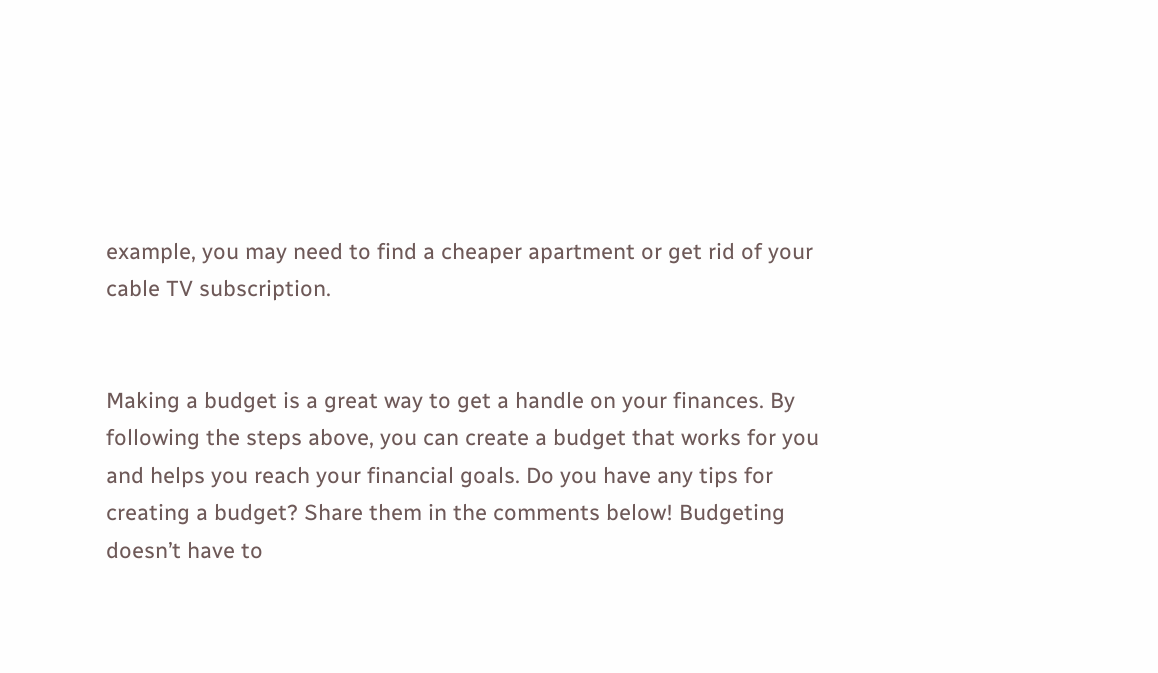example, you may need to find a cheaper apartment or get rid of your cable TV subscription.


Making a budget is a great way to get a handle on your finances. By following the steps above, you can create a budget that works for you and helps you reach your financial goals. Do you have any tips for creating a budget? Share them in the comments below! Budgeting doesn’t have to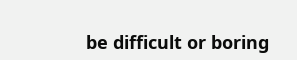be difficult or boring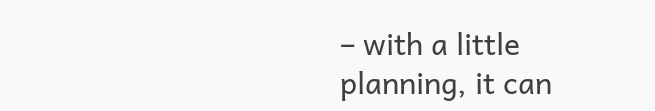– with a little planning, it can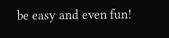be easy and even fun!